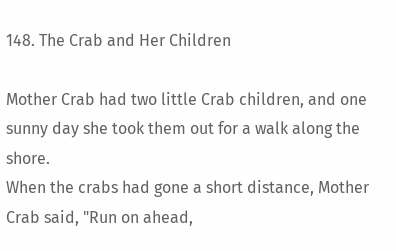148. The Crab and Her Children

Mother Crab had two little Crab children, and one sunny day she took them out for a walk along the shore.
When the crabs had gone a short distance, Mother Crab said, "Run on ahead,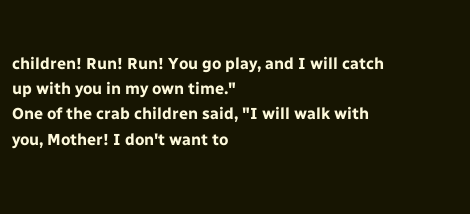children! Run! Run! You go play, and I will catch up with you in my own time."
One of the crab children said, "I will walk with you, Mother! I don't want to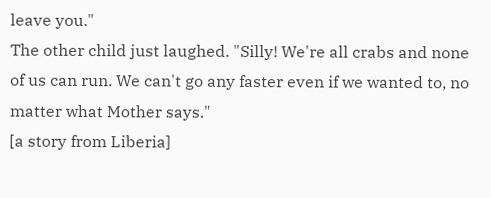leave you."
The other child just laughed. "Silly! We're all crabs and none of us can run. We can't go any faster even if we wanted to, no matter what Mother says."
[a story from Liberia]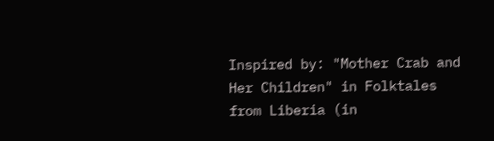Inspired by: "Mother Crab and Her Children" in Folktales from Liberia (in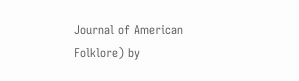Journal of American Folklore) by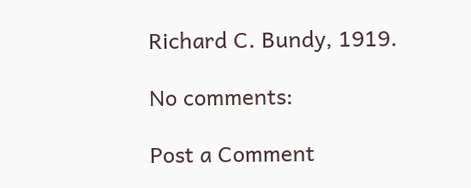Richard C. Bundy, 1919.

No comments:

Post a Comment